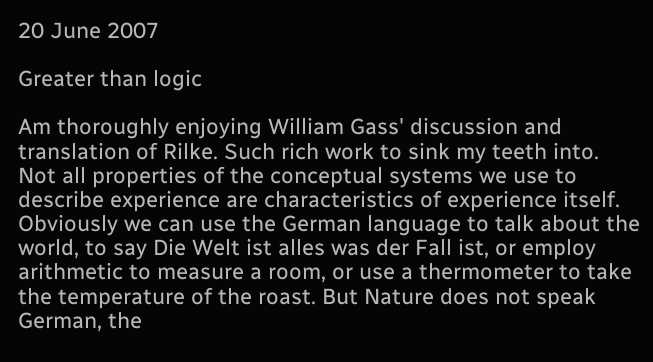20 June 2007

Greater than logic

Am thoroughly enjoying William Gass' discussion and translation of Rilke. Such rich work to sink my teeth into.
Not all properties of the conceptual systems we use to describe experience are characteristics of experience itself. Obviously we can use the German language to talk about the world, to say Die Welt ist alles was der Fall ist, or employ arithmetic to measure a room, or use a thermometer to take the temperature of the roast. But Nature does not speak German, the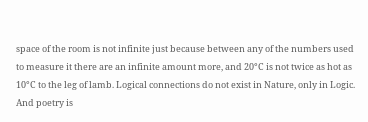space of the room is not infinite just because between any of the numbers used to measure it there are an infinite amount more, and 20°C is not twice as hot as 10°C to the leg of lamb. Logical connections do not exist in Nature, only in Logic. And poetry is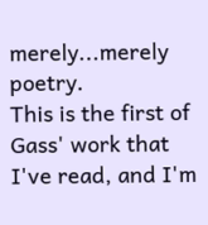merely...merely poetry.
This is the first of Gass' work that I've read, and I'm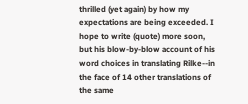thrilled (yet again) by how my expectations are being exceeded. I hope to write (quote) more soon, but his blow-by-blow account of his word choices in translating Rilke--in the face of 14 other translations of the same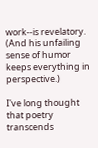work--is revelatory. (And his unfailing sense of humor keeps everything in perspective.)

I've long thought that poetry transcends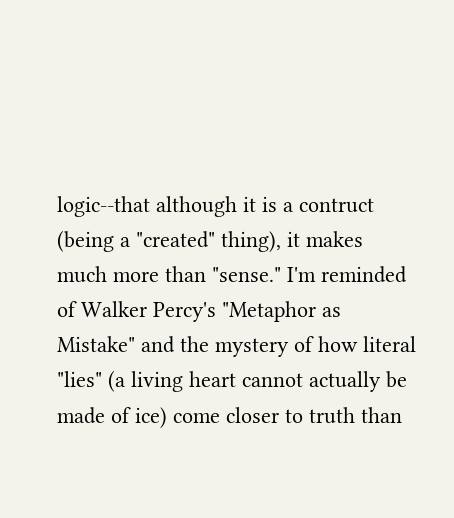logic--that although it is a contruct (being a "created" thing), it makes much more than "sense." I'm reminded of Walker Percy's "Metaphor as Mistake" and the mystery of how literal "lies" (a living heart cannot actually be made of ice) come closer to truth than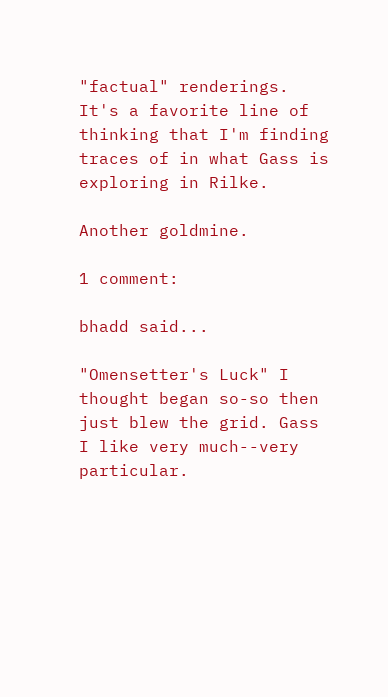"factual" renderings. It's a favorite line of thinking that I'm finding traces of in what Gass is exploring in Rilke.

Another goldmine.

1 comment:

bhadd said...

"Omensetter's Luck" I thought began so-so then just blew the grid. Gass I like very much--very particular.